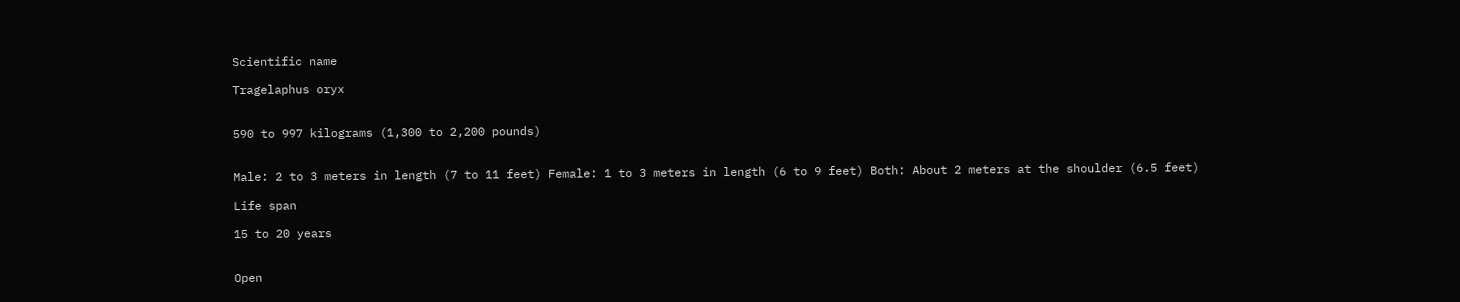Scientific name

Tragelaphus oryx


590 to 997 kilograms (1,300 to 2,200 pounds)


Male: 2 to 3 meters in length (7 to 11 feet) Female: 1 to 3 meters in length (6 to 9 feet) Both: About 2 meters at the shoulder (6.5 feet)

Life span

15 to 20 years


Open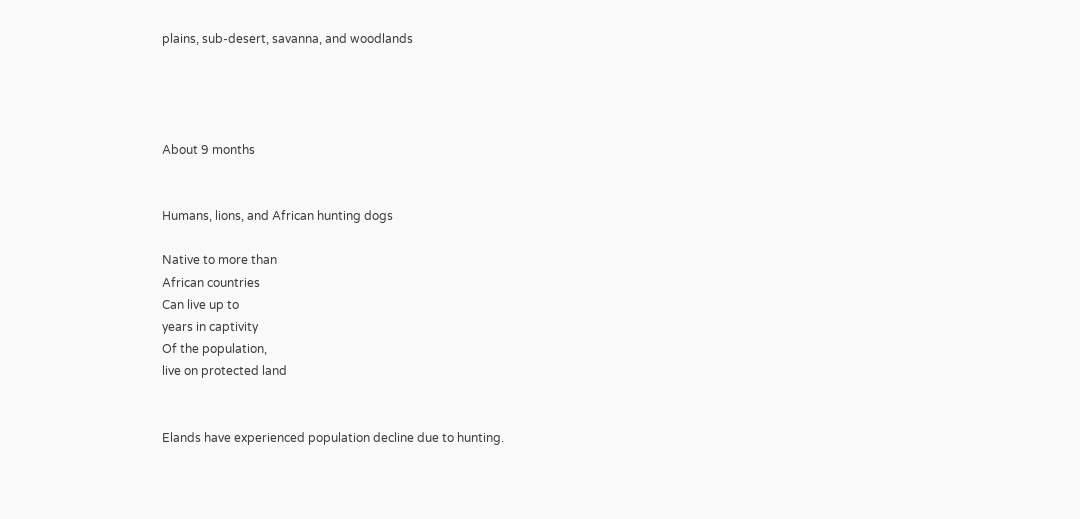plains, sub-desert, savanna, and woodlands




About 9 months


Humans, lions, and African hunting dogs

Native to more than
African countries
Can live up to
years in captivity
Of the population,
live on protected land


Elands have experienced population decline due to hunting.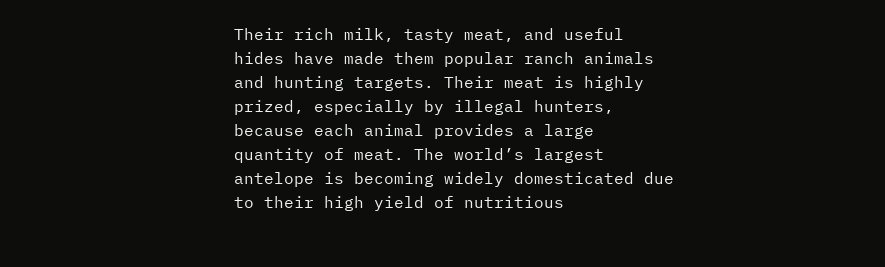Their rich milk, tasty meat, and useful hides have made them popular ranch animals and hunting targets. Their meat is highly prized, especially by illegal hunters, because each animal provides a large quantity of meat. The world’s largest antelope is becoming widely domesticated due to their high yield of nutritious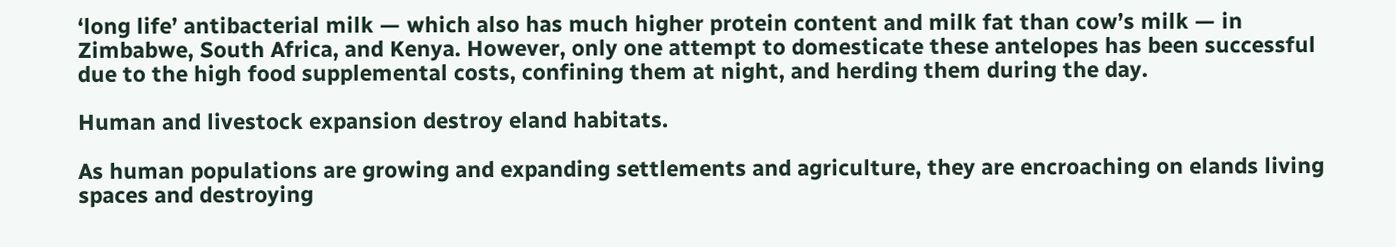‘long life’ antibacterial milk — which also has much higher protein content and milk fat than cow’s milk — in Zimbabwe, South Africa, and Kenya. However, only one attempt to domesticate these antelopes has been successful due to the high food supplemental costs, confining them at night, and herding them during the day.

Human and livestock expansion destroy eland habitats.

As human populations are growing and expanding settlements and agriculture, they are encroaching on elands living spaces and destroying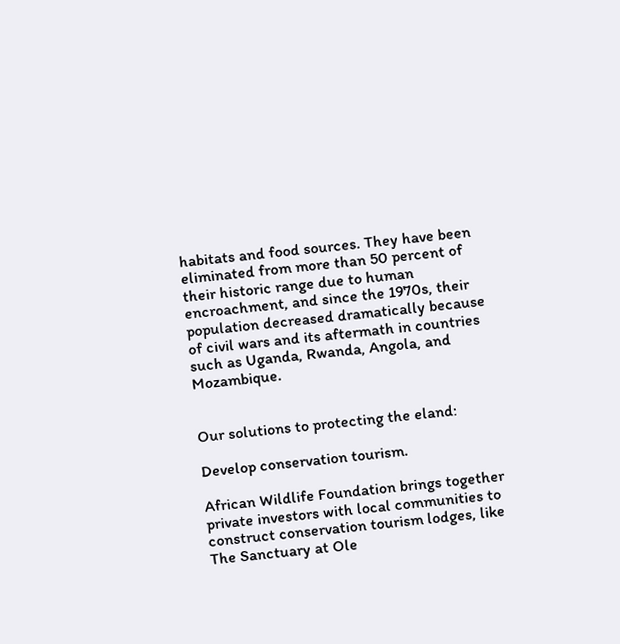habitats and food sources. They have been eliminated from more than 50 percent of their historic range due to human encroachment, and since the 1970s, their population decreased dramatically because of civil wars and its aftermath in countries such as Uganda, Rwanda, Angola, and Mozambique.


Our solutions to protecting the eland:

Develop conservation tourism.

African Wildlife Foundation brings together private investors with local communities to construct conservation tourism lodges, like The Sanctuary at Ole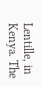Lentille, in Kenya. The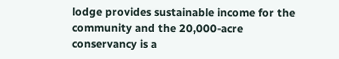lodge provides sustainable income for the community and the 20,000-acre conservancy is a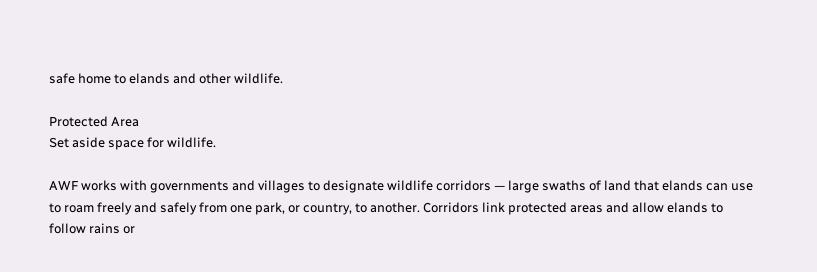safe home to elands and other wildlife.

Protected Area
Set aside space for wildlife.

AWF works with governments and villages to designate wildlife corridors — large swaths of land that elands can use to roam freely and safely from one park, or country, to another. Corridors link protected areas and allow elands to follow rains or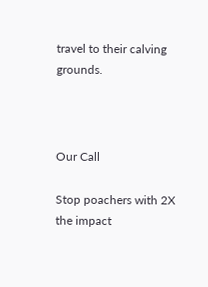travel to their calving grounds.



Our Call

Stop poachers with 2X the impact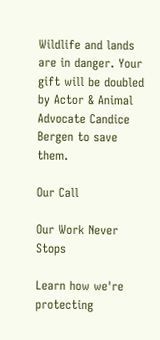Wildlife and lands are in danger. Your gift will be doubled by Actor & Animal Advocate Candice Bergen to save them.

Our Call

Our Work Never Stops

Learn how we're protecting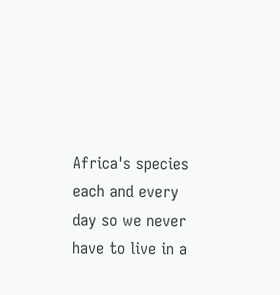Africa's species each and every day so we never have to live in a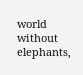world without elephants,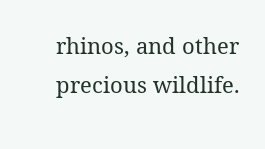rhinos, and other precious wildlife.